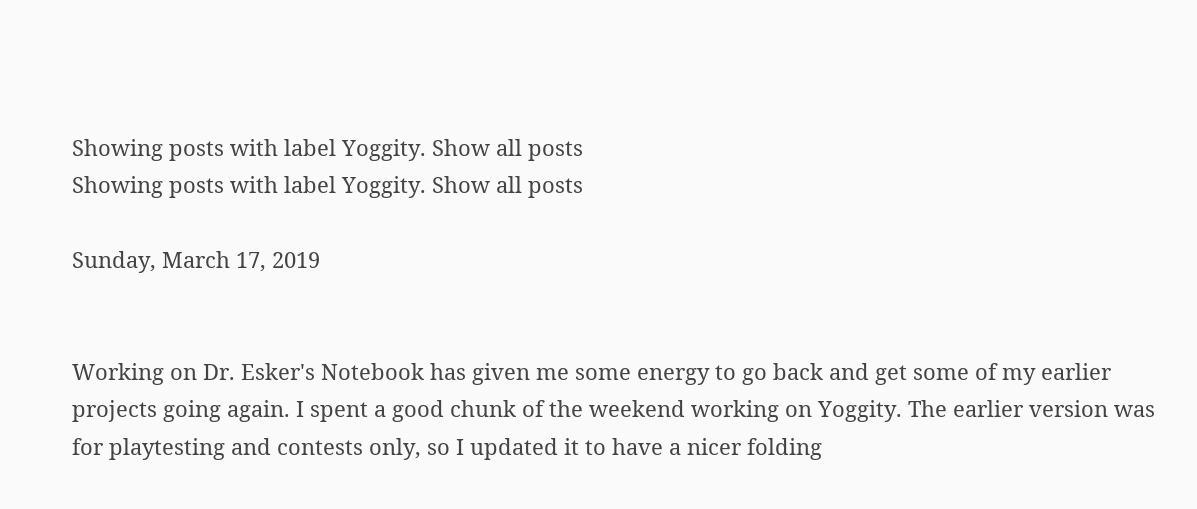Showing posts with label Yoggity. Show all posts
Showing posts with label Yoggity. Show all posts

Sunday, March 17, 2019


Working on Dr. Esker's Notebook has given me some energy to go back and get some of my earlier projects going again. I spent a good chunk of the weekend working on Yoggity. The earlier version was for playtesting and contests only, so I updated it to have a nicer folding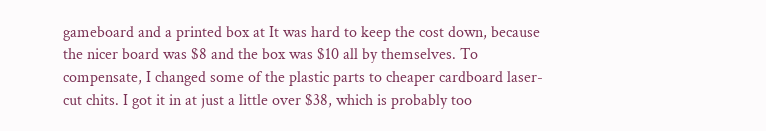gameboard and a printed box at It was hard to keep the cost down, because the nicer board was $8 and the box was $10 all by themselves. To compensate, I changed some of the plastic parts to cheaper cardboard laser-cut chits. I got it in at just a little over $38, which is probably too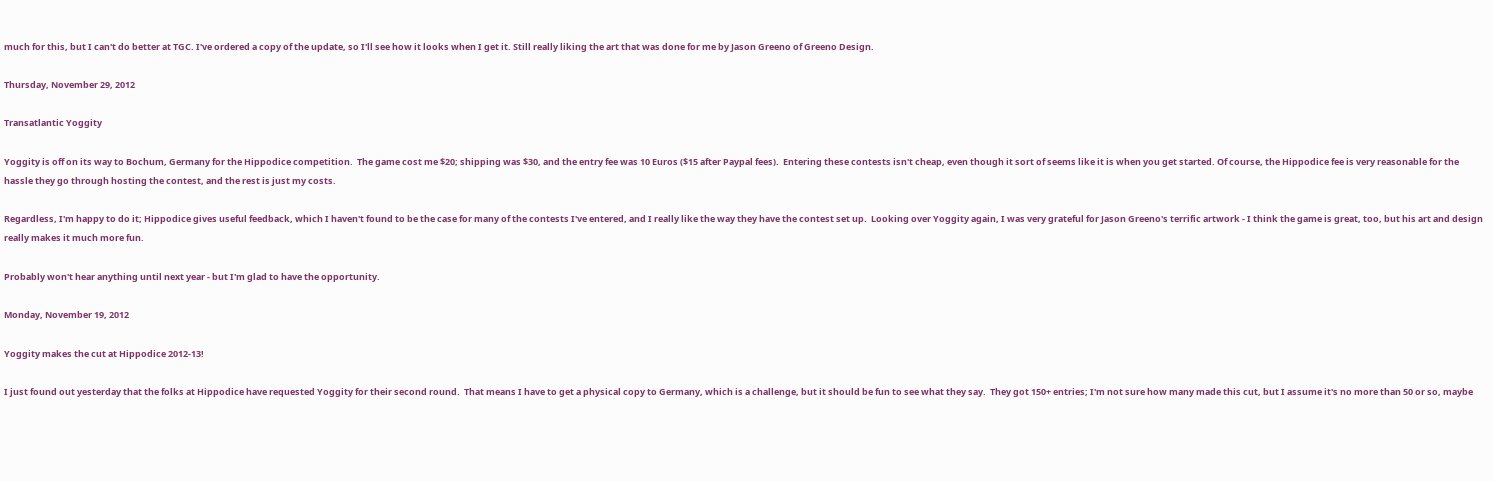much for this, but I can't do better at TGC. I've ordered a copy of the update, so I'll see how it looks when I get it. Still really liking the art that was done for me by Jason Greeno of Greeno Design.

Thursday, November 29, 2012

Transatlantic Yoggity

Yoggity is off on its way to Bochum, Germany for the Hippodice competition.  The game cost me $20; shipping was $30, and the entry fee was 10 Euros ($15 after Paypal fees).  Entering these contests isn't cheap, even though it sort of seems like it is when you get started. Of course, the Hippodice fee is very reasonable for the hassle they go through hosting the contest, and the rest is just my costs.

Regardless, I'm happy to do it; Hippodice gives useful feedback, which I haven't found to be the case for many of the contests I've entered, and I really like the way they have the contest set up.  Looking over Yoggity again, I was very grateful for Jason Greeno's terrific artwork - I think the game is great, too, but his art and design really makes it much more fun.

Probably won't hear anything until next year - but I'm glad to have the opportunity.

Monday, November 19, 2012

Yoggity makes the cut at Hippodice 2012-13!

I just found out yesterday that the folks at Hippodice have requested Yoggity for their second round.  That means I have to get a physical copy to Germany, which is a challenge, but it should be fun to see what they say.  They got 150+ entries; I'm not sure how many made this cut, but I assume it's no more than 50 or so, maybe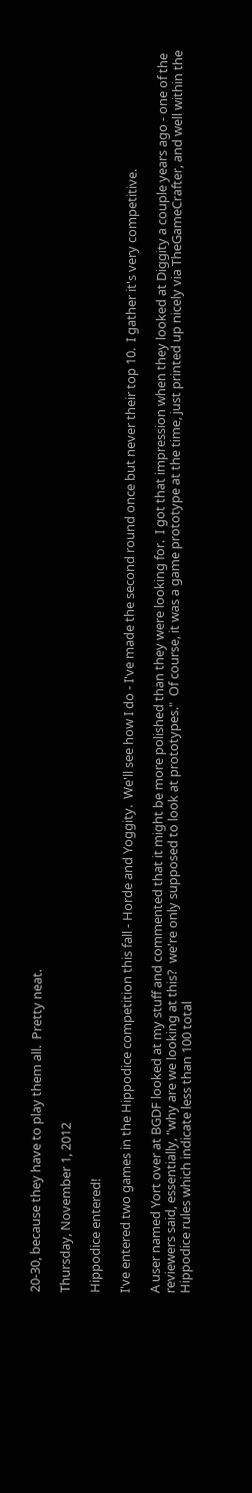20-30, because they have to play them all.  Pretty neat.

Thursday, November 1, 2012

Hippodice entered!

I've entered two games in the Hippodice competition this fall - Horde and Yoggity.  We'll see how I do - I've made the second round once but never their top 10.  I gather it's very competitive.

A user named Yort over at BGDF looked at my stuff and commented that it might be more polished than they were looking for.  I got that impression when they looked at Diggity a couple years ago - one of the reviewers said, essentially, "why are we looking at this?  we're only supposed to look at prototypes."  Of course, it was a game prototype at the time, just printed up nicely via TheGameCrafter, and well within the Hippodice rules which indicate less than 100 total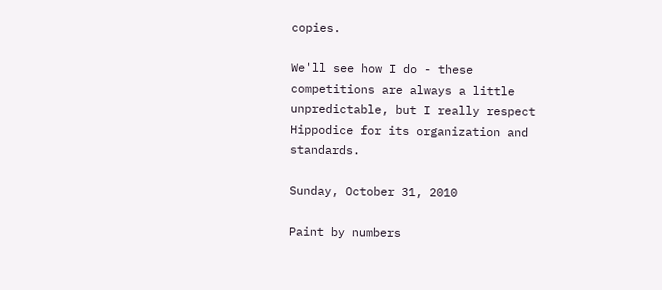copies.

We'll see how I do - these competitions are always a little unpredictable, but I really respect Hippodice for its organization and standards.

Sunday, October 31, 2010

Paint by numbers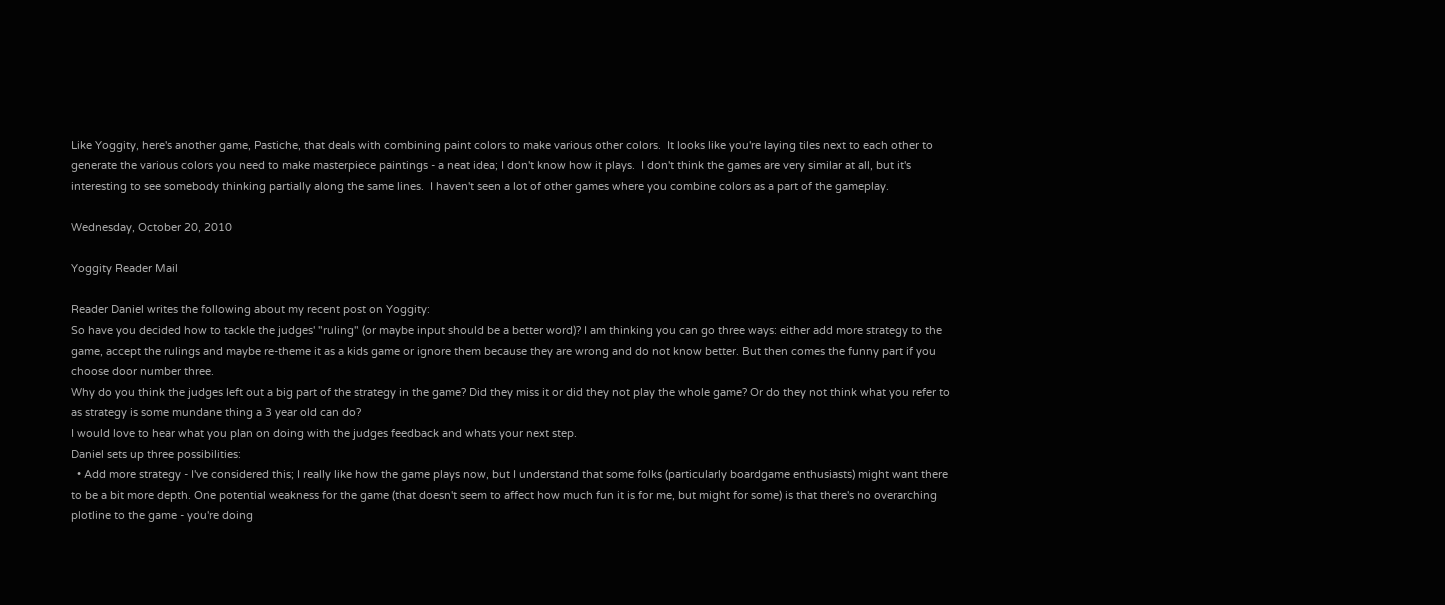Like Yoggity, here's another game, Pastiche, that deals with combining paint colors to make various other colors.  It looks like you're laying tiles next to each other to generate the various colors you need to make masterpiece paintings - a neat idea; I don't know how it plays.  I don't think the games are very similar at all, but it's interesting to see somebody thinking partially along the same lines.  I haven't seen a lot of other games where you combine colors as a part of the gameplay.

Wednesday, October 20, 2010

Yoggity Reader Mail

Reader Daniel writes the following about my recent post on Yoggity:
So have you decided how to tackle the judges' "ruling" (or maybe input should be a better word)? I am thinking you can go three ways: either add more strategy to the game, accept the rulings and maybe re-theme it as a kids game or ignore them because they are wrong and do not know better. But then comes the funny part if you choose door number three.
Why do you think the judges left out a big part of the strategy in the game? Did they miss it or did they not play the whole game? Or do they not think what you refer to as strategy is some mundane thing a 3 year old can do?
I would love to hear what you plan on doing with the judges feedback and whats your next step.
Daniel sets up three possibilities:
  • Add more strategy - I've considered this; I really like how the game plays now, but I understand that some folks (particularly boardgame enthusiasts) might want there to be a bit more depth. One potential weakness for the game (that doesn't seem to affect how much fun it is for me, but might for some) is that there's no overarching plotline to the game - you're doing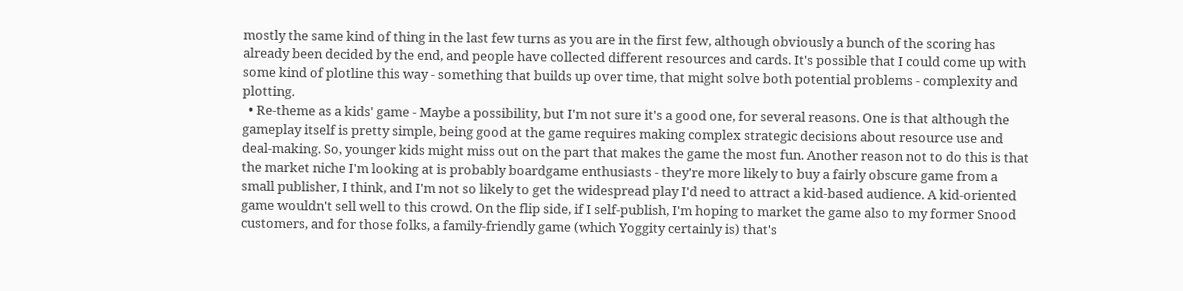mostly the same kind of thing in the last few turns as you are in the first few, although obviously a bunch of the scoring has already been decided by the end, and people have collected different resources and cards. It's possible that I could come up with some kind of plotline this way - something that builds up over time, that might solve both potential problems - complexity and plotting.
  • Re-theme as a kids' game - Maybe a possibility, but I'm not sure it's a good one, for several reasons. One is that although the gameplay itself is pretty simple, being good at the game requires making complex strategic decisions about resource use and deal-making. So, younger kids might miss out on the part that makes the game the most fun. Another reason not to do this is that the market niche I'm looking at is probably boardgame enthusiasts - they're more likely to buy a fairly obscure game from a small publisher, I think, and I'm not so likely to get the widespread play I'd need to attract a kid-based audience. A kid-oriented game wouldn't sell well to this crowd. On the flip side, if I self-publish, I'm hoping to market the game also to my former Snood customers, and for those folks, a family-friendly game (which Yoggity certainly is) that's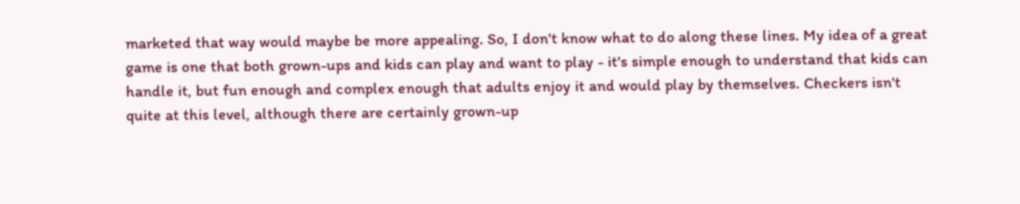marketed that way would maybe be more appealing. So, I don't know what to do along these lines. My idea of a great game is one that both grown-ups and kids can play and want to play - it's simple enough to understand that kids can handle it, but fun enough and complex enough that adults enjoy it and would play by themselves. Checkers isn't quite at this level, although there are certainly grown-up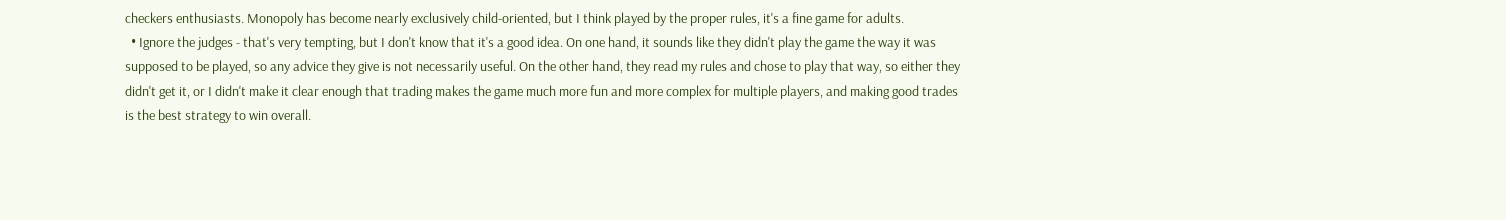checkers enthusiasts. Monopoly has become nearly exclusively child-oriented, but I think played by the proper rules, it's a fine game for adults.
  • Ignore the judges - that's very tempting, but I don't know that it's a good idea. On one hand, it sounds like they didn't play the game the way it was supposed to be played, so any advice they give is not necessarily useful. On the other hand, they read my rules and chose to play that way, so either they didn't get it, or I didn't make it clear enough that trading makes the game much more fun and more complex for multiple players, and making good trades is the best strategy to win overall.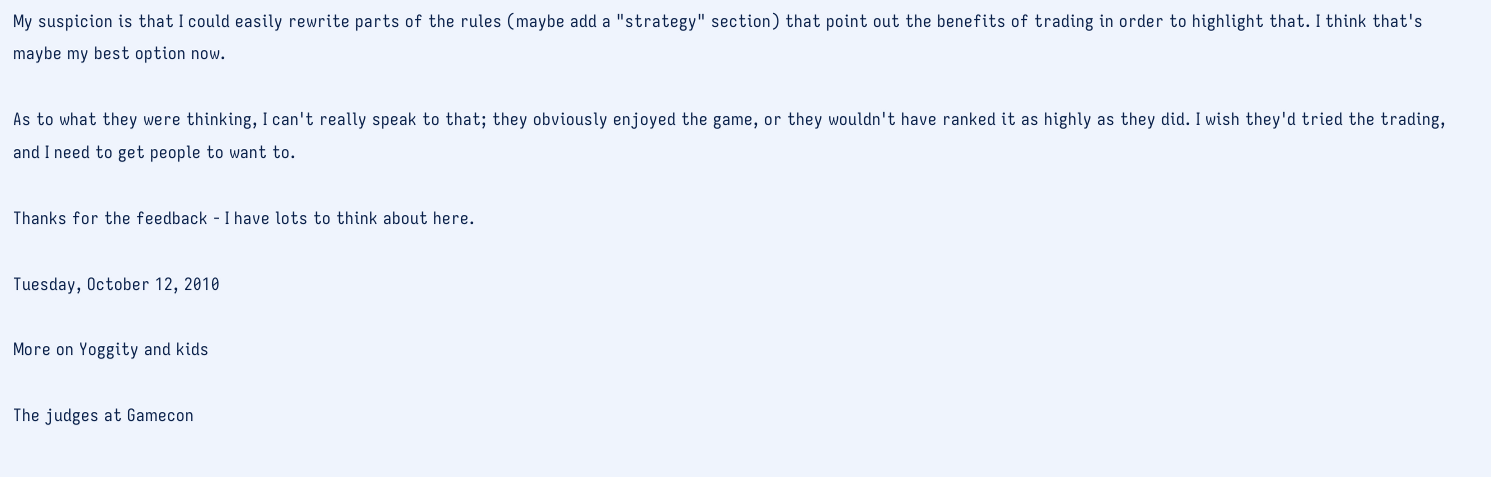My suspicion is that I could easily rewrite parts of the rules (maybe add a "strategy" section) that point out the benefits of trading in order to highlight that. I think that's maybe my best option now.

As to what they were thinking, I can't really speak to that; they obviously enjoyed the game, or they wouldn't have ranked it as highly as they did. I wish they'd tried the trading, and I need to get people to want to.

Thanks for the feedback - I have lots to think about here.

Tuesday, October 12, 2010

More on Yoggity and kids

The judges at Gamecon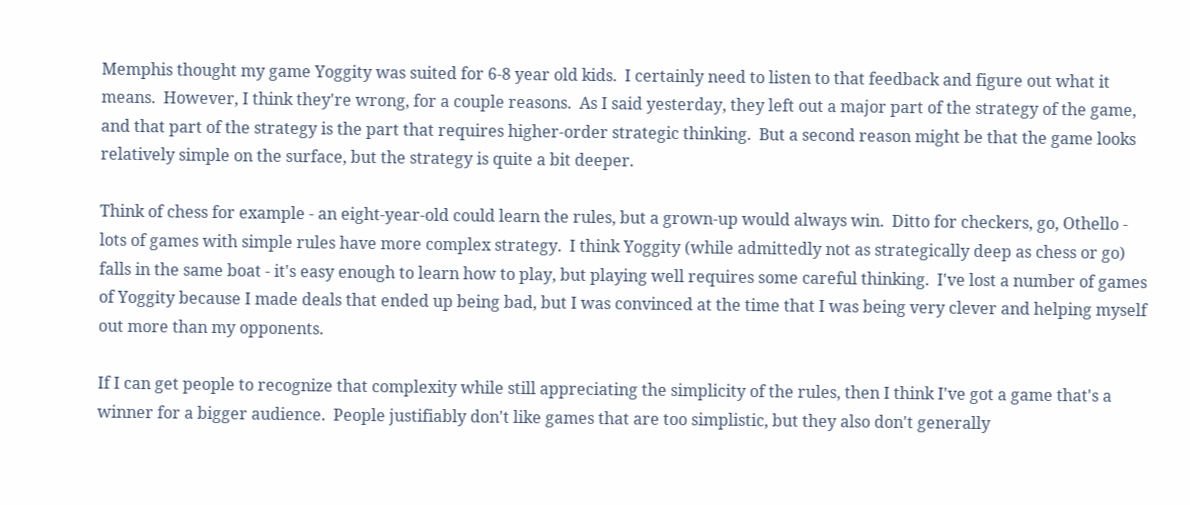Memphis thought my game Yoggity was suited for 6-8 year old kids.  I certainly need to listen to that feedback and figure out what it means.  However, I think they're wrong, for a couple reasons.  As I said yesterday, they left out a major part of the strategy of the game, and that part of the strategy is the part that requires higher-order strategic thinking.  But a second reason might be that the game looks relatively simple on the surface, but the strategy is quite a bit deeper.

Think of chess for example - an eight-year-old could learn the rules, but a grown-up would always win.  Ditto for checkers, go, Othello - lots of games with simple rules have more complex strategy.  I think Yoggity (while admittedly not as strategically deep as chess or go) falls in the same boat - it's easy enough to learn how to play, but playing well requires some careful thinking.  I've lost a number of games of Yoggity because I made deals that ended up being bad, but I was convinced at the time that I was being very clever and helping myself out more than my opponents.

If I can get people to recognize that complexity while still appreciating the simplicity of the rules, then I think I've got a game that's a winner for a bigger audience.  People justifiably don't like games that are too simplistic, but they also don't generally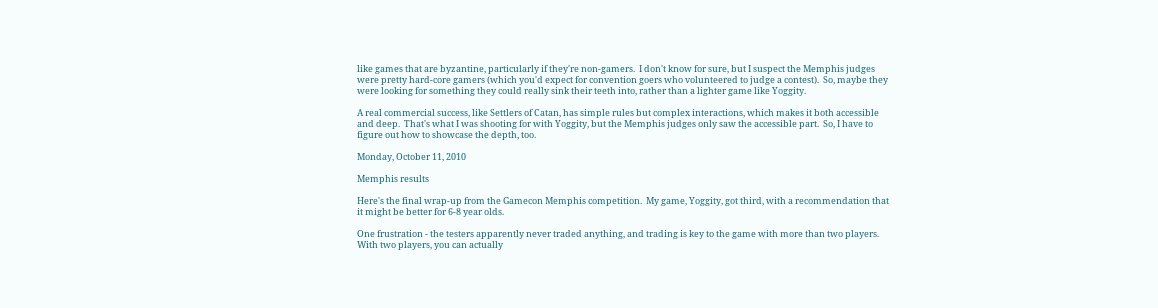like games that are byzantine, particularly if they're non-gamers.  I don't know for sure, but I suspect the Memphis judges were pretty hard-core gamers (which you'd expect for convention goers who volunteered to judge a contest).  So, maybe they were looking for something they could really sink their teeth into, rather than a lighter game like Yoggity.

A real commercial success, like Settlers of Catan, has simple rules but complex interactions, which makes it both accessible and deep.  That's what I was shooting for with Yoggity, but the Memphis judges only saw the accessible part.  So, I have to figure out how to showcase the depth, too.

Monday, October 11, 2010

Memphis results

Here's the final wrap-up from the Gamecon Memphis competition.  My game, Yoggity, got third, with a recommendation that it might be better for 6-8 year olds.

One frustration - the testers apparently never traded anything, and trading is key to the game with more than two players.  With two players, you can actually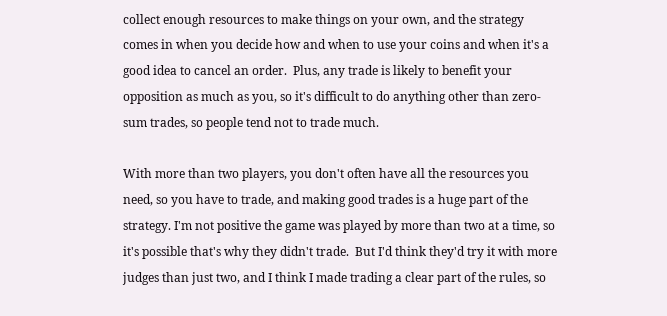collect enough resources to make things on your own, and the strategy comes in when you decide how and when to use your coins and when it's a good idea to cancel an order.  Plus, any trade is likely to benefit your opposition as much as you, so it's difficult to do anything other than zero-sum trades, so people tend not to trade much.

With more than two players, you don't often have all the resources you need, so you have to trade, and making good trades is a huge part of the strategy. I'm not positive the game was played by more than two at a time, so it's possible that's why they didn't trade.  But I'd think they'd try it with more judges than just two, and I think I made trading a clear part of the rules, so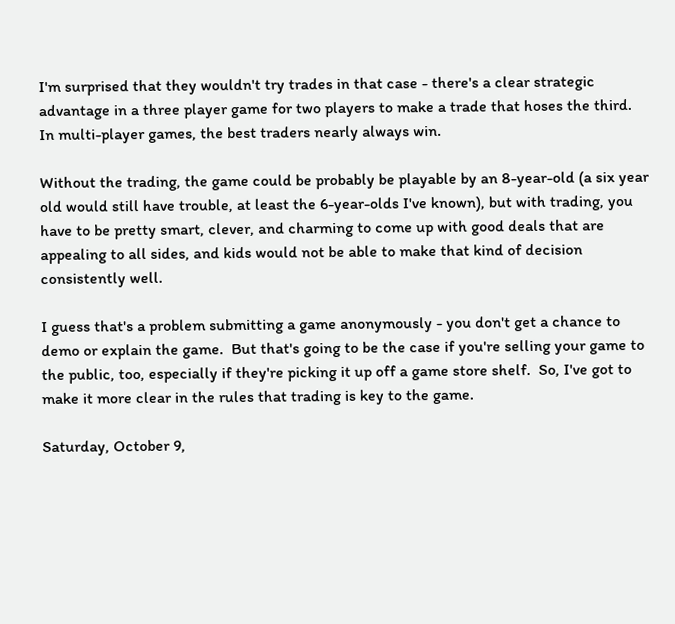I'm surprised that they wouldn't try trades in that case - there's a clear strategic advantage in a three player game for two players to make a trade that hoses the third.  In multi-player games, the best traders nearly always win.

Without the trading, the game could be probably be playable by an 8-year-old (a six year old would still have trouble, at least the 6-year-olds I've known), but with trading, you have to be pretty smart, clever, and charming to come up with good deals that are appealing to all sides, and kids would not be able to make that kind of decision consistently well.

I guess that's a problem submitting a game anonymously - you don't get a chance to demo or explain the game.  But that's going to be the case if you're selling your game to the public, too, especially if they're picking it up off a game store shelf.  So, I've got to make it more clear in the rules that trading is key to the game.

Saturday, October 9,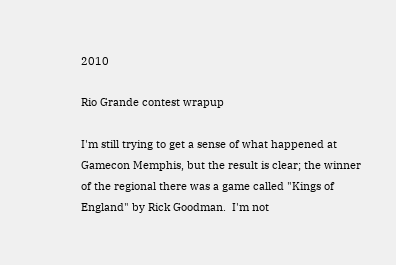2010

Rio Grande contest wrapup

I'm still trying to get a sense of what happened at Gamecon Memphis, but the result is clear; the winner of the regional there was a game called "Kings of England" by Rick Goodman.  I'm not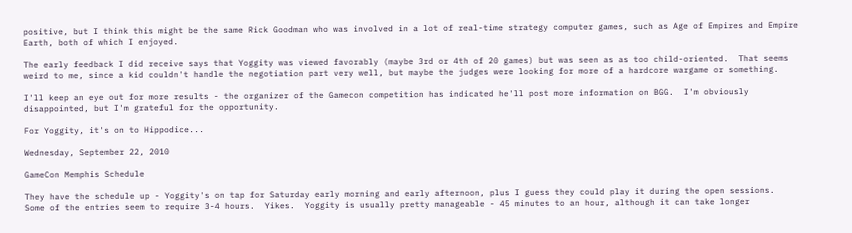positive, but I think this might be the same Rick Goodman who was involved in a lot of real-time strategy computer games, such as Age of Empires and Empire Earth, both of which I enjoyed.

The early feedback I did receive says that Yoggity was viewed favorably (maybe 3rd or 4th of 20 games) but was seen as as too child-oriented.  That seems weird to me, since a kid couldn't handle the negotiation part very well, but maybe the judges were looking for more of a hardcore wargame or something.

I'll keep an eye out for more results - the organizer of the Gamecon competition has indicated he'll post more information on BGG.  I'm obviously disappointed, but I'm grateful for the opportunity.

For Yoggity, it's on to Hippodice...

Wednesday, September 22, 2010

GameCon Memphis Schedule

They have the schedule up - Yoggity's on tap for Saturday early morning and early afternoon, plus I guess they could play it during the open sessions.  Some of the entries seem to require 3-4 hours.  Yikes.  Yoggity is usually pretty manageable - 45 minutes to an hour, although it can take longer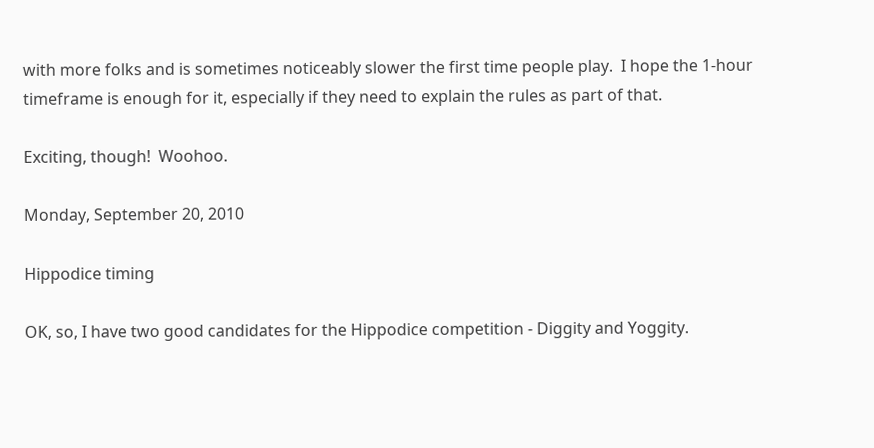with more folks and is sometimes noticeably slower the first time people play.  I hope the 1-hour timeframe is enough for it, especially if they need to explain the rules as part of that.

Exciting, though!  Woohoo.

Monday, September 20, 2010

Hippodice timing

OK, so, I have two good candidates for the Hippodice competition - Diggity and Yoggity.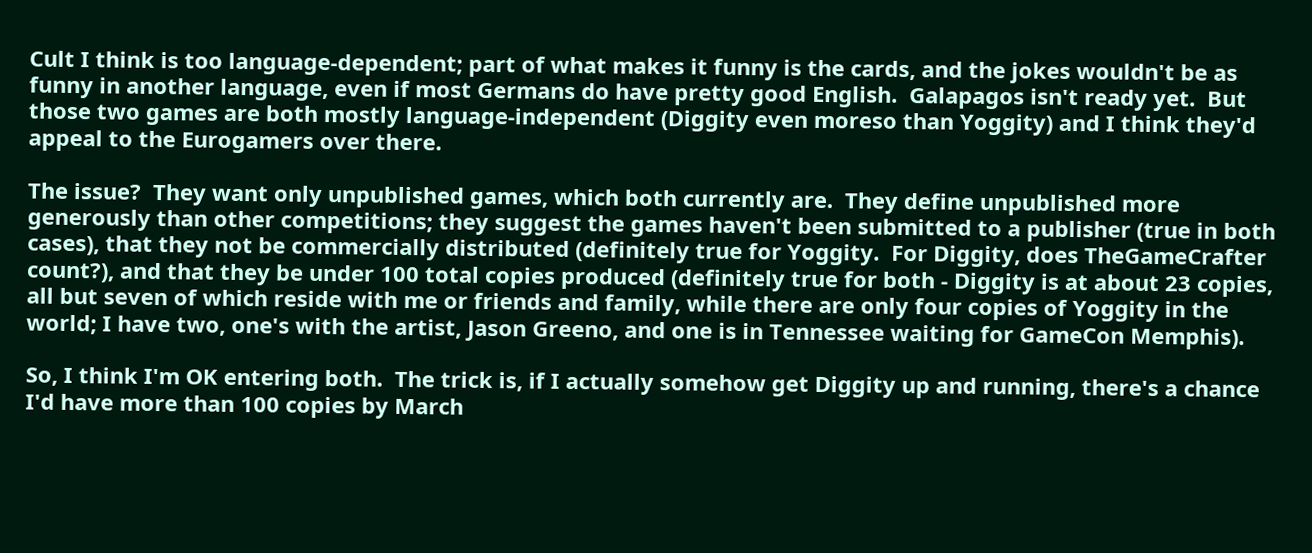Cult I think is too language-dependent; part of what makes it funny is the cards, and the jokes wouldn't be as funny in another language, even if most Germans do have pretty good English.  Galapagos isn't ready yet.  But those two games are both mostly language-independent (Diggity even moreso than Yoggity) and I think they'd appeal to the Eurogamers over there.

The issue?  They want only unpublished games, which both currently are.  They define unpublished more generously than other competitions; they suggest the games haven't been submitted to a publisher (true in both cases), that they not be commercially distributed (definitely true for Yoggity.  For Diggity, does TheGameCrafter count?), and that they be under 100 total copies produced (definitely true for both - Diggity is at about 23 copies, all but seven of which reside with me or friends and family, while there are only four copies of Yoggity in the world; I have two, one's with the artist, Jason Greeno, and one is in Tennessee waiting for GameCon Memphis).

So, I think I'm OK entering both.  The trick is, if I actually somehow get Diggity up and running, there's a chance I'd have more than 100 copies by March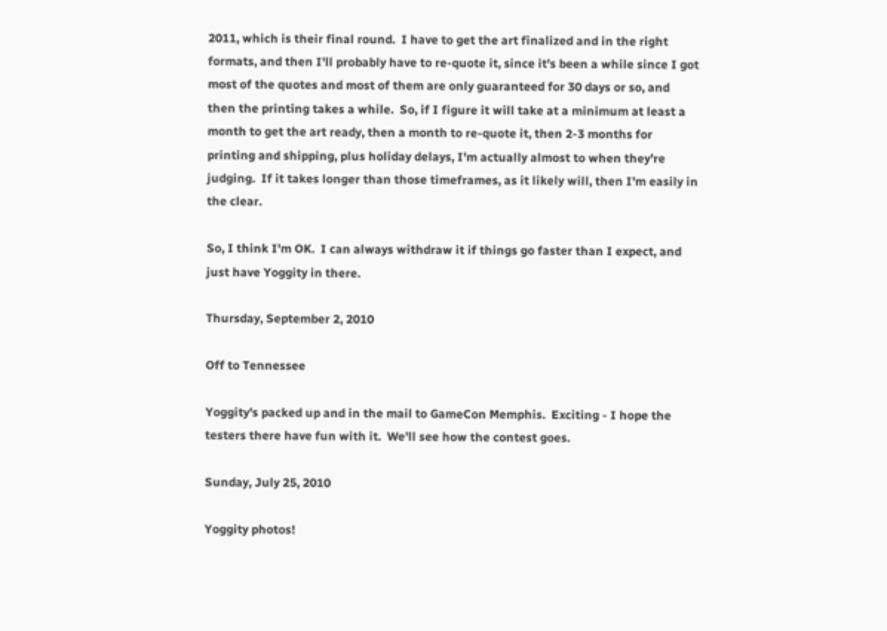2011, which is their final round.  I have to get the art finalized and in the right formats, and then I'll probably have to re-quote it, since it's been a while since I got most of the quotes and most of them are only guaranteed for 30 days or so, and then the printing takes a while.  So, if I figure it will take at a minimum at least a month to get the art ready, then a month to re-quote it, then 2-3 months for printing and shipping, plus holiday delays, I'm actually almost to when they're judging.  If it takes longer than those timeframes, as it likely will, then I'm easily in the clear.

So, I think I'm OK.  I can always withdraw it if things go faster than I expect, and just have Yoggity in there.

Thursday, September 2, 2010

Off to Tennessee

Yoggity's packed up and in the mail to GameCon Memphis.  Exciting - I hope the testers there have fun with it.  We'll see how the contest goes.

Sunday, July 25, 2010

Yoggity photos!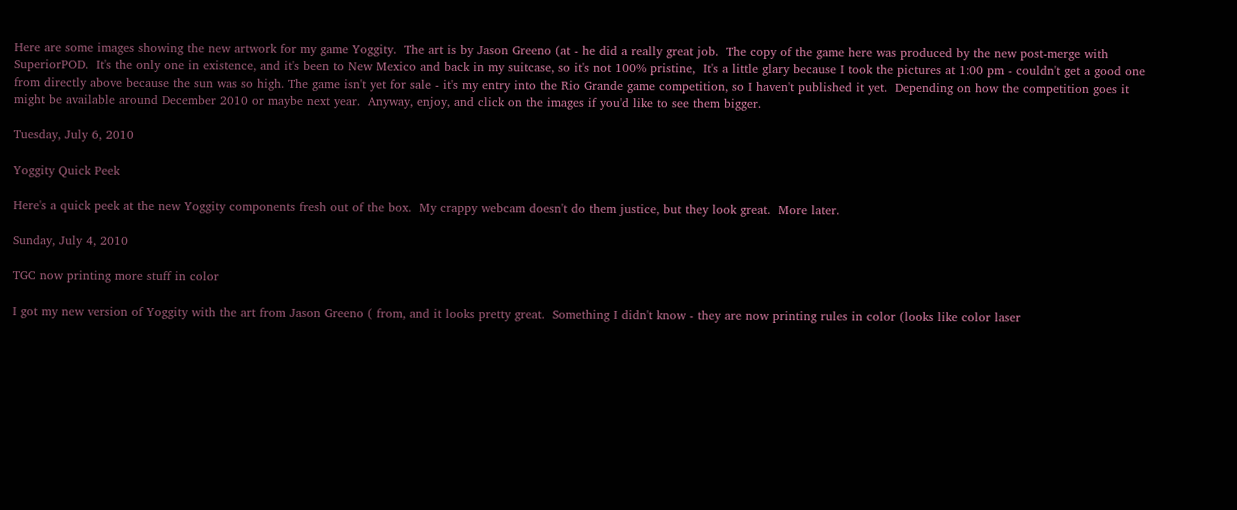Here are some images showing the new artwork for my game Yoggity.  The art is by Jason Greeno (at - he did a really great job.  The copy of the game here was produced by the new post-merge with SuperiorPOD.  It's the only one in existence, and it's been to New Mexico and back in my suitcase, so it's not 100% pristine,  It's a little glary because I took the pictures at 1:00 pm - couldn't get a good one from directly above because the sun was so high. The game isn't yet for sale - it's my entry into the Rio Grande game competition, so I haven't published it yet.  Depending on how the competition goes it might be available around December 2010 or maybe next year.  Anyway, enjoy, and click on the images if you'd like to see them bigger.

Tuesday, July 6, 2010

Yoggity Quick Peek

Here's a quick peek at the new Yoggity components fresh out of the box.  My crappy webcam doesn't do them justice, but they look great.  More later.

Sunday, July 4, 2010

TGC now printing more stuff in color

I got my new version of Yoggity with the art from Jason Greeno ( from, and it looks pretty great.  Something I didn't know - they are now printing rules in color (looks like color laser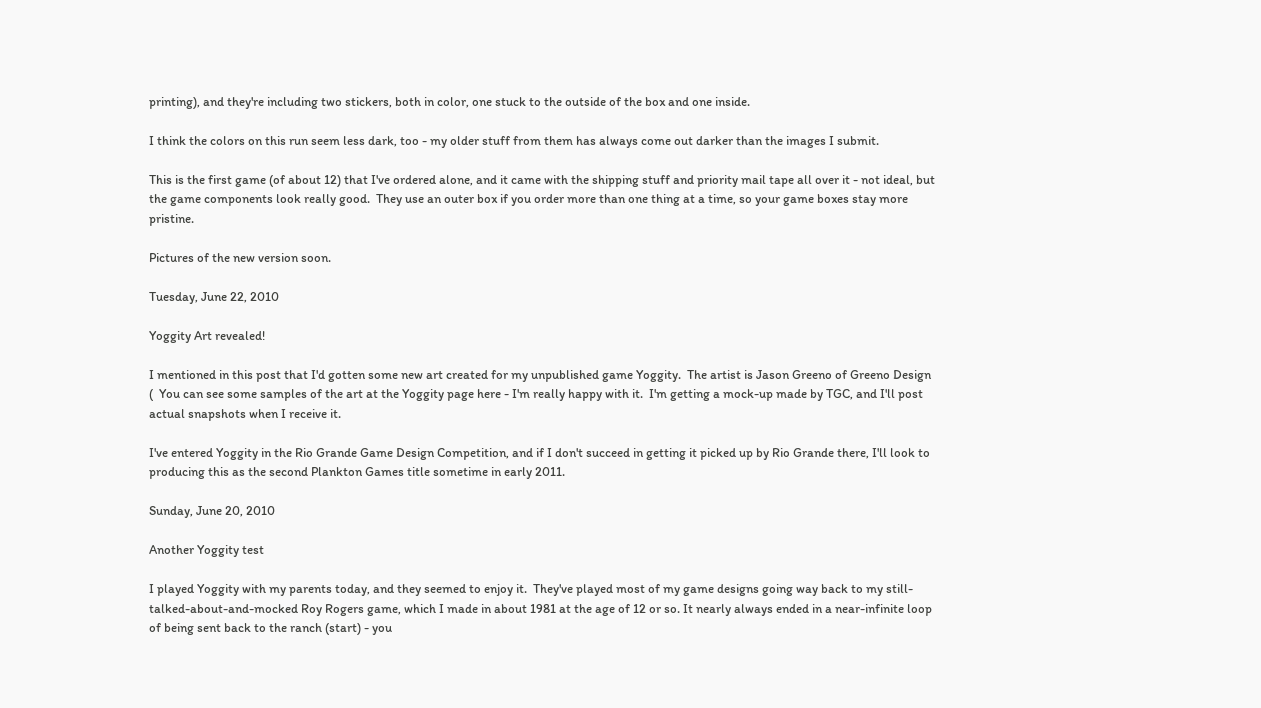printing), and they're including two stickers, both in color, one stuck to the outside of the box and one inside.

I think the colors on this run seem less dark, too - my older stuff from them has always come out darker than the images I submit.

This is the first game (of about 12) that I've ordered alone, and it came with the shipping stuff and priority mail tape all over it - not ideal, but the game components look really good.  They use an outer box if you order more than one thing at a time, so your game boxes stay more pristine.

Pictures of the new version soon.

Tuesday, June 22, 2010

Yoggity Art revealed!

I mentioned in this post that I'd gotten some new art created for my unpublished game Yoggity.  The artist is Jason Greeno of Greeno Design (  You can see some samples of the art at the Yoggity page here - I'm really happy with it.  I'm getting a mock-up made by TGC, and I'll post actual snapshots when I receive it.

I've entered Yoggity in the Rio Grande Game Design Competition, and if I don't succeed in getting it picked up by Rio Grande there, I'll look to producing this as the second Plankton Games title sometime in early 2011.

Sunday, June 20, 2010

Another Yoggity test

I played Yoggity with my parents today, and they seemed to enjoy it.  They've played most of my game designs going way back to my still-talked-about-and-mocked Roy Rogers game, which I made in about 1981 at the age of 12 or so. It nearly always ended in a near-infinite loop of being sent back to the ranch (start) - you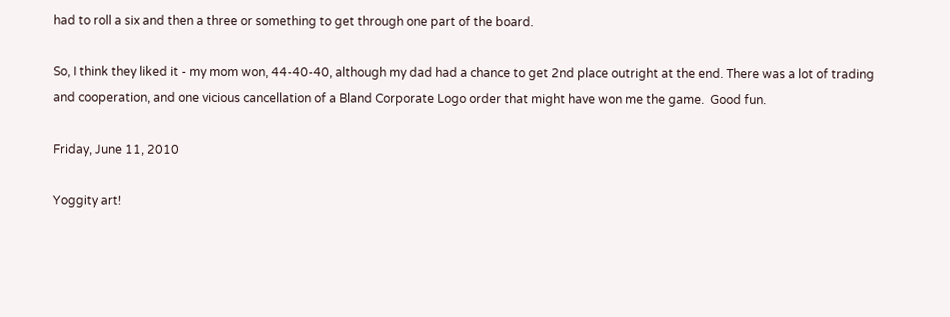had to roll a six and then a three or something to get through one part of the board.

So, I think they liked it - my mom won, 44-40-40, although my dad had a chance to get 2nd place outright at the end. There was a lot of trading and cooperation, and one vicious cancellation of a Bland Corporate Logo order that might have won me the game.  Good fun.

Friday, June 11, 2010

Yoggity art!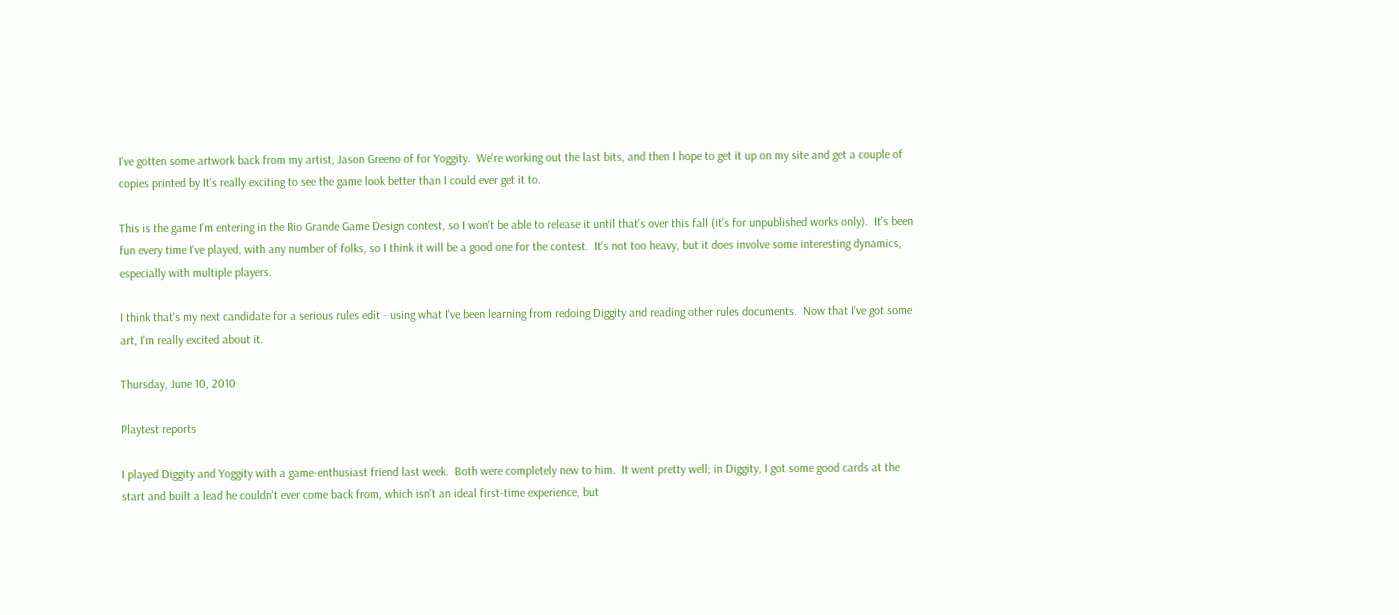I've gotten some artwork back from my artist, Jason Greeno of for Yoggity.  We're working out the last bits, and then I hope to get it up on my site and get a couple of copies printed by It's really exciting to see the game look better than I could ever get it to.

This is the game I'm entering in the Rio Grande Game Design contest, so I won't be able to release it until that's over this fall (it's for unpublished works only).  It's been fun every time I've played, with any number of folks, so I think it will be a good one for the contest.  It's not too heavy, but it does involve some interesting dynamics, especially with multiple players.

I think that's my next candidate for a serious rules edit - using what I've been learning from redoing Diggity and reading other rules documents.  Now that I've got some art, I'm really excited about it.

Thursday, June 10, 2010

Playtest reports

I played Diggity and Yoggity with a game-enthusiast friend last week.  Both were completely new to him.  It went pretty well; in Diggity, I got some good cards at the start and built a lead he couldn't ever come back from, which isn't an ideal first-time experience, but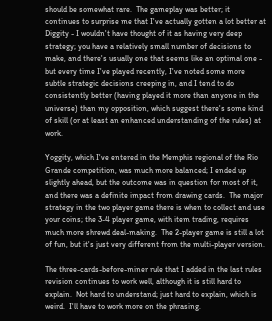should be somewhat rare.  The gameplay was better; it continues to surprise me that I've actually gotten a lot better at Diggity - I wouldn't have thought of it as having very deep strategy; you have a relatively small number of decisions to make, and there's usually one that seems like an optimal one - but every time I've played recently, I've noted some more subtle strategic decisions creeping in, and I tend to do consistently better (having played it more than anyone in the universe) than my opposition, which suggest there's some kind of skill (or at least an enhanced understanding of the rules) at work.

Yoggity, which I've entered in the Memphis regional of the Rio Grande competition, was much more balanced; I ended up slightly ahead, but the outcome was in question for most of it, and there was a definite impact from drawing cards.  The major strategy in the two player game there is when to collect and use your coins; the 3-4 player game, with item trading, requires much more shrewd deal-making.  The 2-player game is still a lot of fun, but it's just very different from the multi-player version.

The three-cards-before-miner rule that I added in the last rules revision continues to work well, although it is still hard to explain.  Not hard to understand; just hard to explain, which is weird.  I'll have to work more on the phrasing.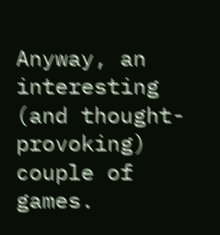Anyway, an interesting (and thought-provoking) couple of games.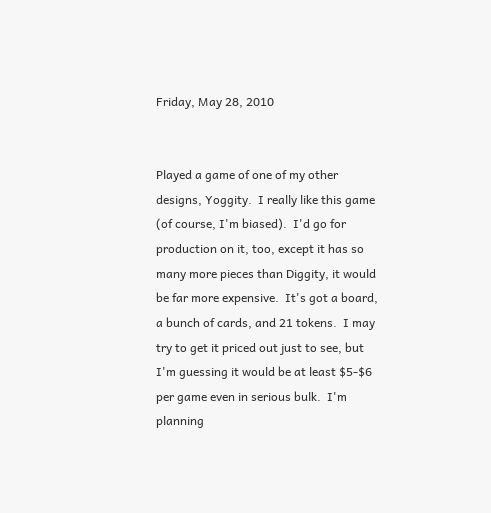Friday, May 28, 2010


Played a game of one of my other designs, Yoggity.  I really like this game (of course, I'm biased).  I'd go for production on it, too, except it has so many more pieces than Diggity, it would be far more expensive.  It's got a board, a bunch of cards, and 21 tokens.  I may try to get it priced out just to see, but I'm guessing it would be at least $5-$6 per game even in serious bulk.  I'm planning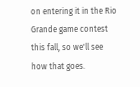on entering it in the Rio Grande game contest this fall, so we'll see how that goes.